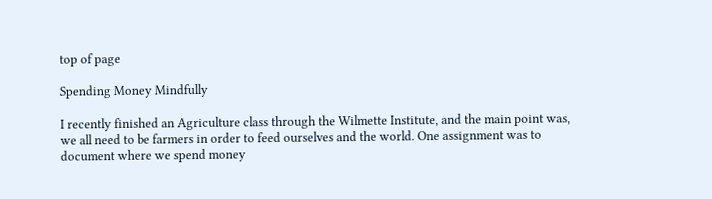top of page

Spending Money Mindfully

I recently finished an Agriculture class through the Wilmette Institute, and the main point was, we all need to be farmers in order to feed ourselves and the world. One assignment was to document where we spend money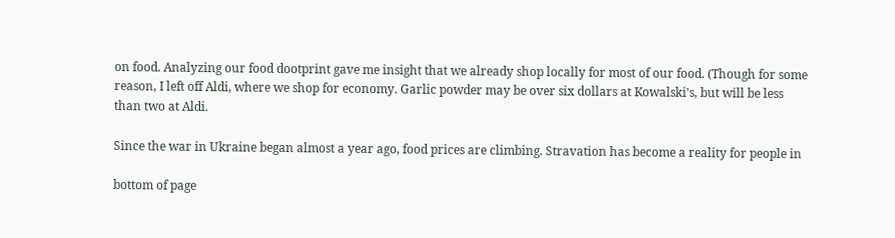on food. Analyzing our food dootprint gave me insight that we already shop locally for most of our food. (Though for some reason, I left off Aldi, where we shop for economy. Garlic powder may be over six dollars at Kowalski's, but will be less than two at Aldi.

Since the war in Ukraine began almost a year ago, food prices are climbing. Stravation has become a reality for people in

bottom of page